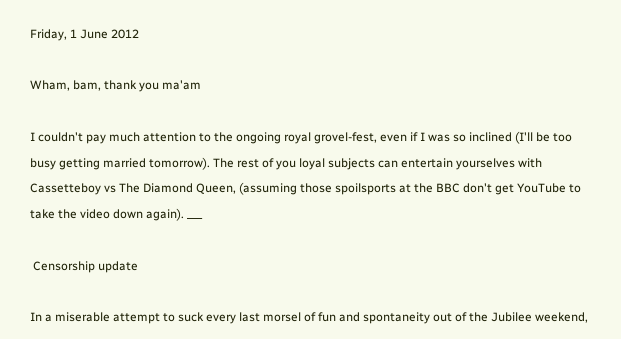Friday, 1 June 2012

Wham, bam, thank you ma'am

I couldn't pay much attention to the ongoing royal grovel-fest, even if I was so inclined (I'll be too busy getting married tomorrow). The rest of you loyal subjects can entertain yourselves with Cassetteboy vs The Diamond Queen, (assuming those spoilsports at the BBC don't get YouTube to take the video down again). ___

 Censorship update

In a miserable attempt to suck every last morsel of fun and spontaneity out of the Jubilee weekend,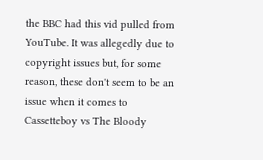the BBC had this vid pulled from YouTube. It was allegedly due to copyright issues but, for some reason, these don't seem to be an issue when it comes to Cassetteboy vs The Bloody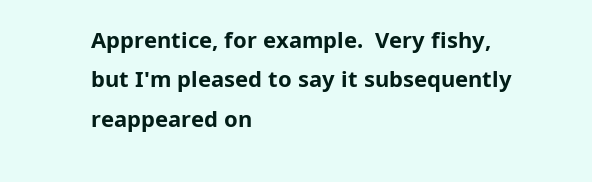Apprentice, for example.  Very fishy, but I'm pleased to say it subsequently reappeared on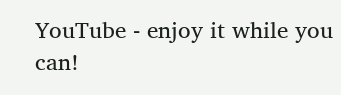YouTube - enjoy it while you can!